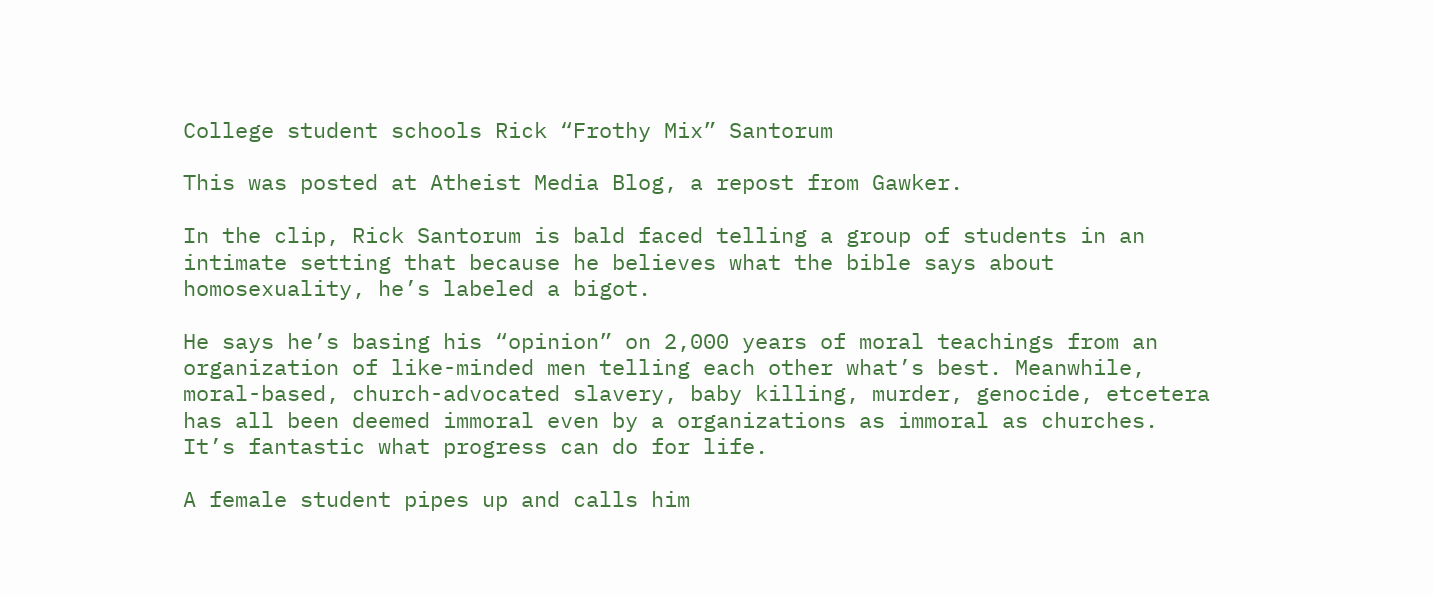College student schools Rick “Frothy Mix” Santorum

This was posted at Atheist Media Blog, a repost from Gawker.

In the clip, Rick Santorum is bald faced telling a group of students in an intimate setting that because he believes what the bible says about homosexuality, he’s labeled a bigot.

He says he’s basing his “opinion” on 2,000 years of moral teachings from an organization of like-minded men telling each other what’s best. Meanwhile, moral-based, church-advocated slavery, baby killing, murder, genocide, etcetera has all been deemed immoral even by a organizations as immoral as churches. It’s fantastic what progress can do for life.

A female student pipes up and calls him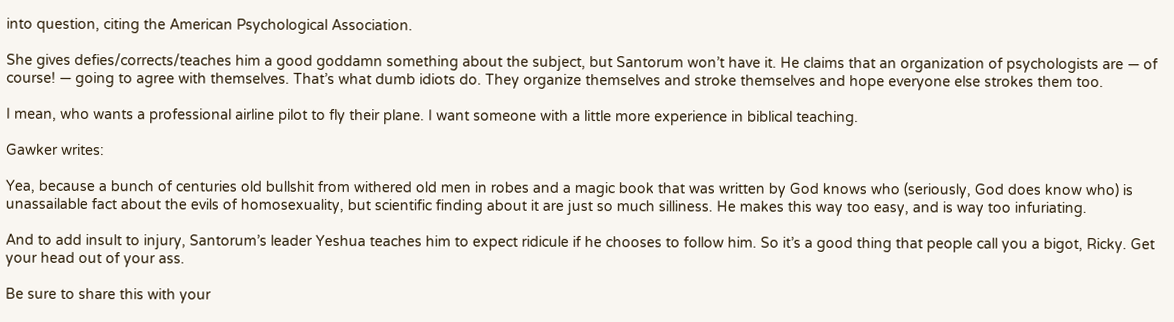into question, citing the American Psychological Association.

She gives defies/corrects/teaches him a good goddamn something about the subject, but Santorum won’t have it. He claims that an organization of psychologists are — of course! — going to agree with themselves. That’s what dumb idiots do. They organize themselves and stroke themselves and hope everyone else strokes them too.

I mean, who wants a professional airline pilot to fly their plane. I want someone with a little more experience in biblical teaching.

Gawker writes:

Yea, because a bunch of centuries old bullshit from withered old men in robes and a magic book that was written by God knows who (seriously, God does know who) is unassailable fact about the evils of homosexuality, but scientific finding about it are just so much silliness. He makes this way too easy, and is way too infuriating.

And to add insult to injury, Santorum’s leader Yeshua teaches him to expect ridicule if he chooses to follow him. So it’s a good thing that people call you a bigot, Ricky. Get your head out of your ass.

Be sure to share this with your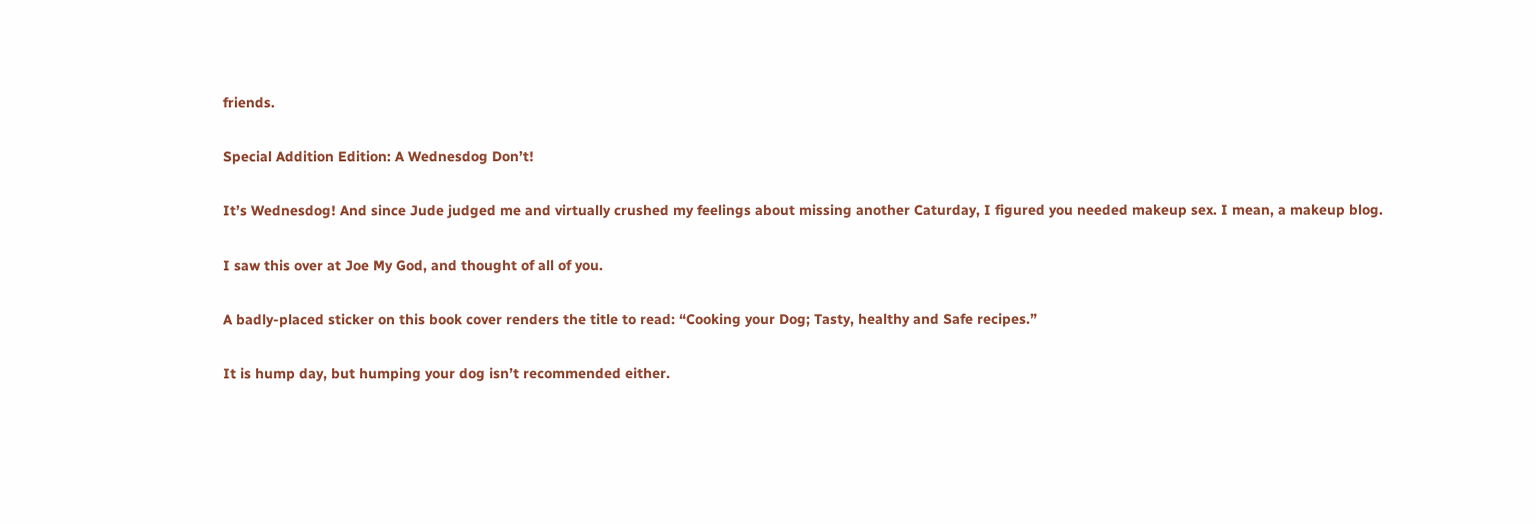friends.

Special Addition Edition: A Wednesdog Don’t!

It’s Wednesdog! And since Jude judged me and virtually crushed my feelings about missing another Caturday, I figured you needed makeup sex. I mean, a makeup blog.

I saw this over at Joe My God, and thought of all of you.

A badly-placed sticker on this book cover renders the title to read: “Cooking your Dog; Tasty, healthy and Safe recipes.”

It is hump day, but humping your dog isn’t recommended either.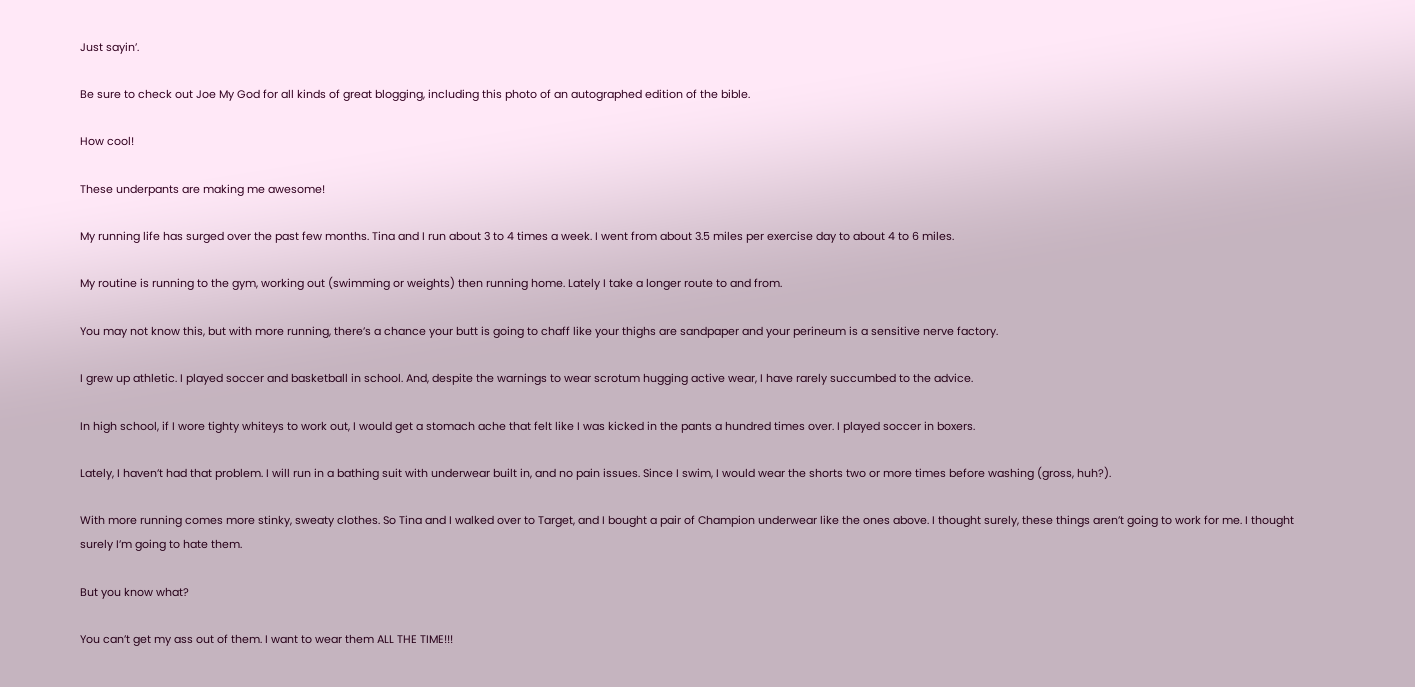Just sayin’.

Be sure to check out Joe My God for all kinds of great blogging, including this photo of an autographed edition of the bible.

How cool!

These underpants are making me awesome!

My running life has surged over the past few months. Tina and I run about 3 to 4 times a week. I went from about 3.5 miles per exercise day to about 4 to 6 miles.

My routine is running to the gym, working out (swimming or weights) then running home. Lately I take a longer route to and from.

You may not know this, but with more running, there’s a chance your butt is going to chaff like your thighs are sandpaper and your perineum is a sensitive nerve factory.

I grew up athletic. I played soccer and basketball in school. And, despite the warnings to wear scrotum hugging active wear, I have rarely succumbed to the advice.

In high school, if I wore tighty whiteys to work out, I would get a stomach ache that felt like I was kicked in the pants a hundred times over. I played soccer in boxers.

Lately, I haven’t had that problem. I will run in a bathing suit with underwear built in, and no pain issues. Since I swim, I would wear the shorts two or more times before washing (gross, huh?).

With more running comes more stinky, sweaty clothes. So Tina and I walked over to Target, and I bought a pair of Champion underwear like the ones above. I thought surely, these things aren’t going to work for me. I thought surely I’m going to hate them.

But you know what?

You can’t get my ass out of them. I want to wear them ALL THE TIME!!!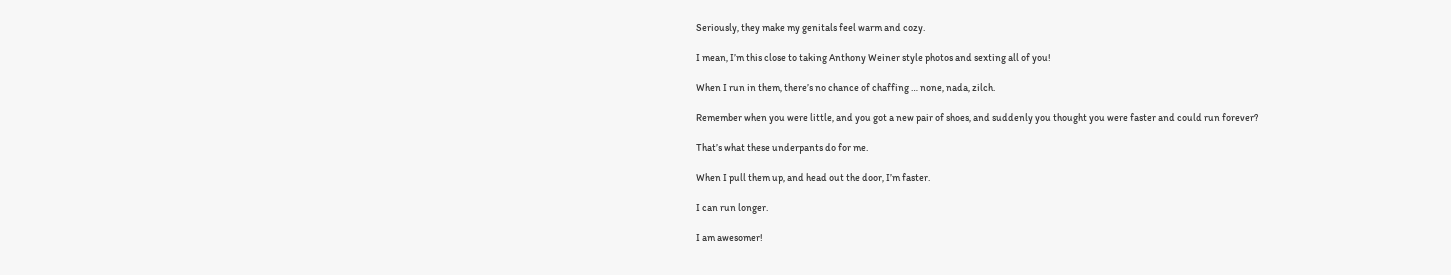Seriously, they make my genitals feel warm and cozy.

I mean, I’m this close to taking Anthony Weiner style photos and sexting all of you!

When I run in them, there’s no chance of chaffing … none, nada, zilch.

Remember when you were little, and you got a new pair of shoes, and suddenly you thought you were faster and could run forever?

That’s what these underpants do for me.

When I pull them up, and head out the door, I’m faster.

I can run longer.

I am awesomer!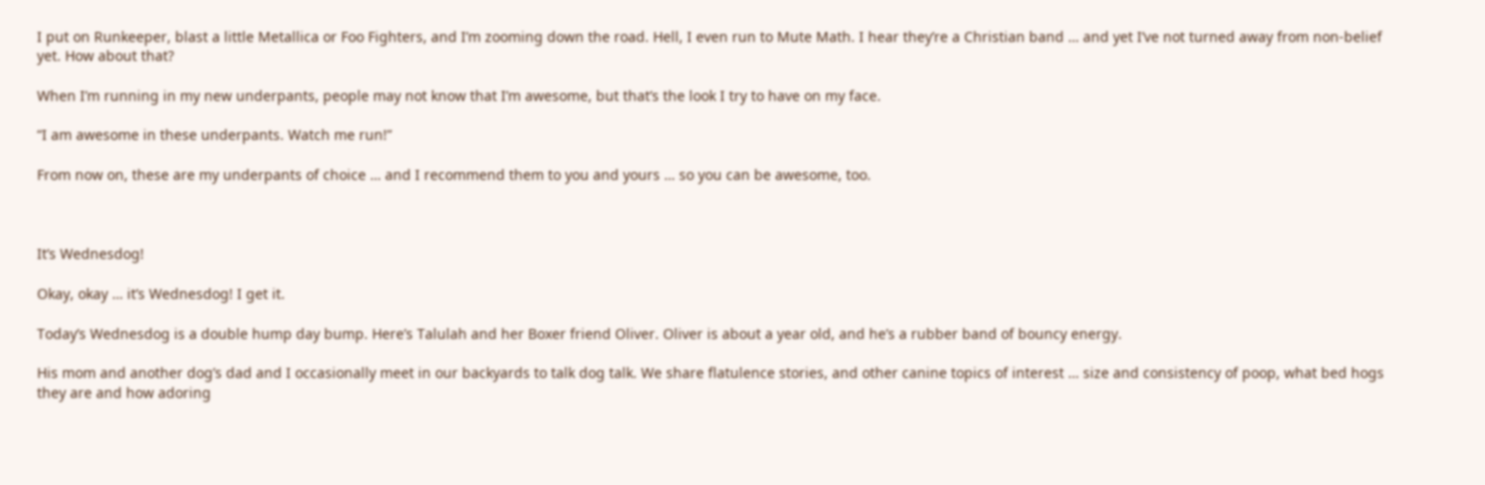I put on Runkeeper, blast a little Metallica or Foo Fighters, and I’m zooming down the road. Hell, I even run to Mute Math. I hear they’re a Christian band … and yet I’ve not turned away from non-belief yet. How about that?

When I’m running in my new underpants, people may not know that I’m awesome, but that’s the look I try to have on my face.

“I am awesome in these underpants. Watch me run!”

From now on, these are my underpants of choice … and I recommend them to you and yours … so you can be awesome, too.



It’s Wednesdog!

Okay, okay … it’s Wednesdog! I get it.

Today’s Wednesdog is a double hump day bump. Here’s Talulah and her Boxer friend Oliver. Oliver is about a year old, and he’s a rubber band of bouncy energy.

His mom and another dog’s dad and I occasionally meet in our backyards to talk dog talk. We share flatulence stories, and other canine topics of interest … size and consistency of poop, what bed hogs they are and how adoring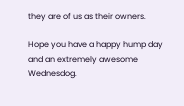they are of us as their owners.

Hope you have a happy hump day and an extremely awesome Wednesdog.